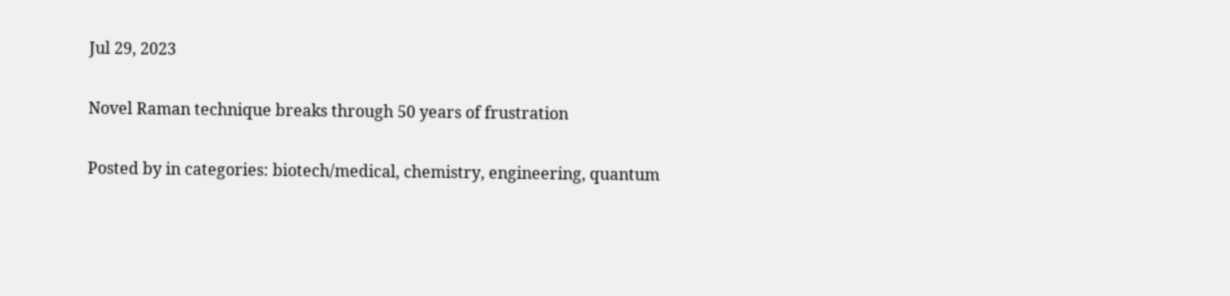Jul 29, 2023

Novel Raman technique breaks through 50 years of frustration

Posted by in categories: biotech/medical, chemistry, engineering, quantum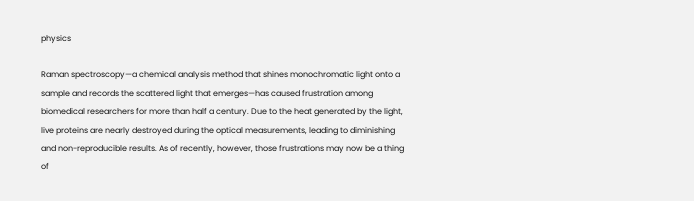physics

Raman spectroscopy—a chemical analysis method that shines monochromatic light onto a sample and records the scattered light that emerges—has caused frustration among biomedical researchers for more than half a century. Due to the heat generated by the light, live proteins are nearly destroyed during the optical measurements, leading to diminishing and non-reproducible results. As of recently, however, those frustrations may now be a thing of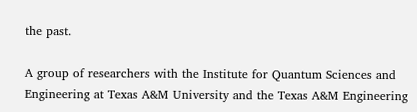the past.

A group of researchers with the Institute for Quantum Sciences and Engineering at Texas A&M University and the Texas A&M Engineering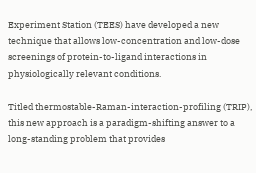Experiment Station (TEES) have developed a new technique that allows low-concentration and low-dose screenings of protein-to-ligand interactions in physiologically relevant conditions.

Titled thermostable-Raman-interaction-profiling (TRIP), this new approach is a paradigm-shifting answer to a long-standing problem that provides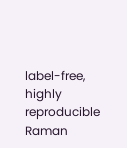label-free, highly reproducible Raman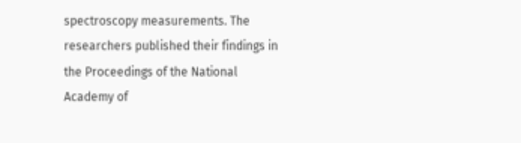spectroscopy measurements. The researchers published their findings in the Proceedings of the National Academy of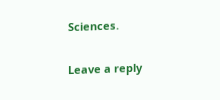Sciences.

Leave a reply